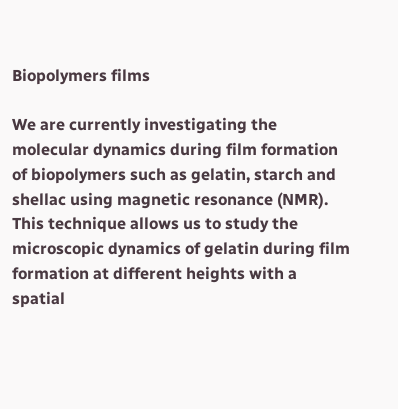Biopolymers films

We are currently investigating the molecular dynamics during film formation of biopolymers such as gelatin, starch and shellac using magnetic resonance (NMR). This technique allows us to study the microscopic dynamics of gelatin during film formation at different heights with a spatial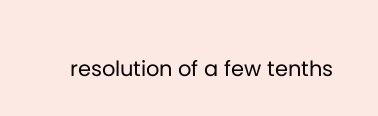resolution of a few tenths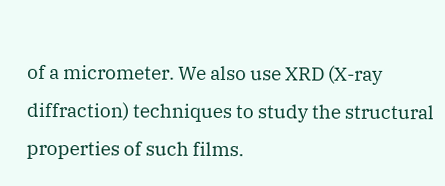of a micrometer. We also use XRD (X-ray diffraction) techniques to study the structural properties of such films.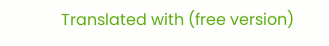Translated with (free version)